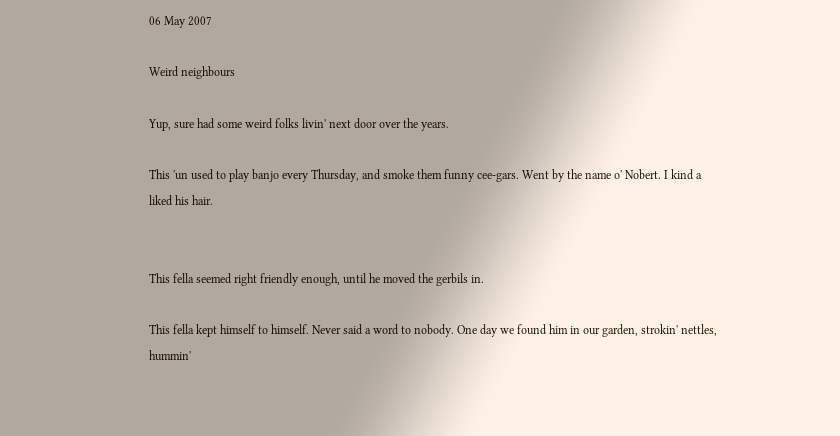06 May 2007

Weird neighbours

Yup, sure had some weird folks livin' next door over the years.

This 'un used to play banjo every Thursday, and smoke them funny cee-gars. Went by the name o' Nobert. I kind a liked his hair.


This fella seemed right friendly enough, until he moved the gerbils in.

This fella kept himself to himself. Never said a word to nobody. One day we found him in our garden, strokin' nettles, hummin'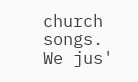church songs. We jus'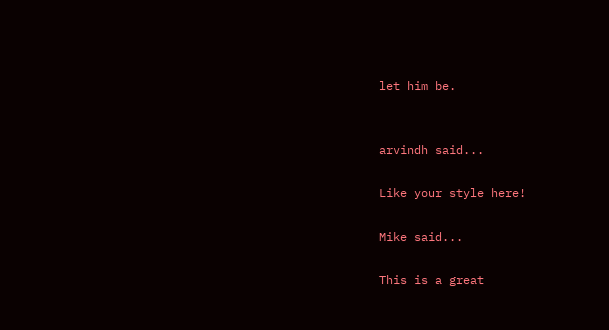let him be.


arvindh said...

Like your style here!

Mike said...

This is a great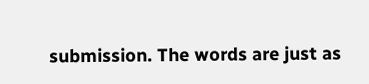submission. The words are just as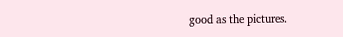good as the pictures.